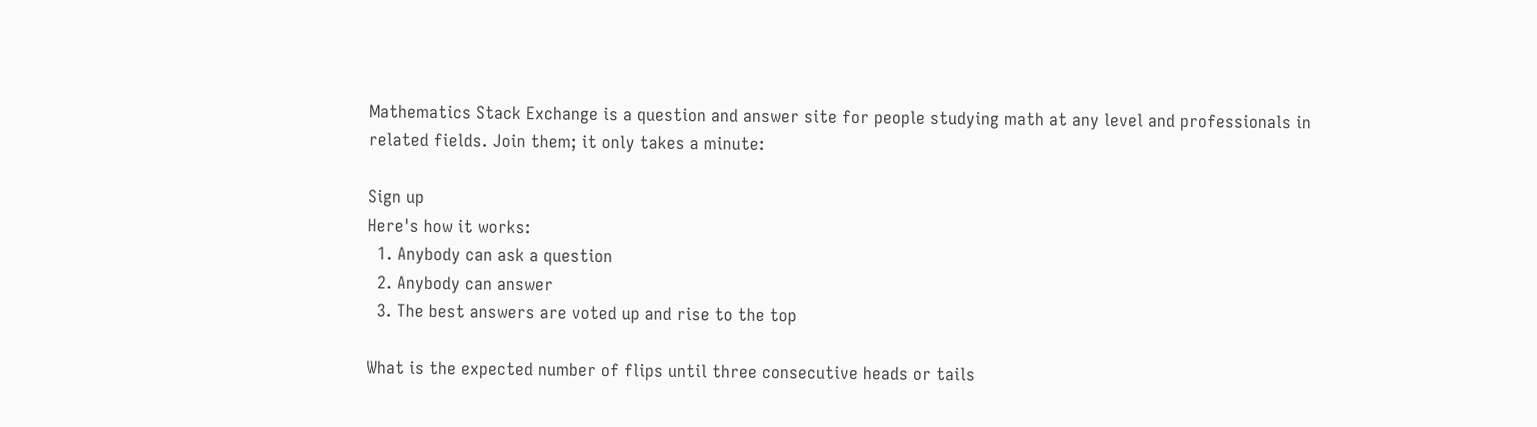Mathematics Stack Exchange is a question and answer site for people studying math at any level and professionals in related fields. Join them; it only takes a minute:

Sign up
Here's how it works:
  1. Anybody can ask a question
  2. Anybody can answer
  3. The best answers are voted up and rise to the top

What is the expected number of flips until three consecutive heads or tails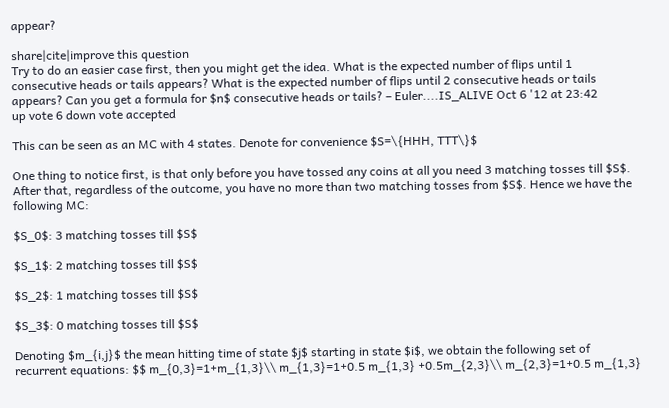appear?

share|cite|improve this question
Try to do an easier case first, then you might get the idea. What is the expected number of flips until 1 consecutive heads or tails appears? What is the expected number of flips until 2 consecutive heads or tails appears? Can you get a formula for $n$ consecutive heads or tails? – Euler....IS_ALIVE Oct 6 '12 at 23:42
up vote 6 down vote accepted

This can be seen as an MC with 4 states. Denote for convenience $S=\{HHH, TTT\}$

One thing to notice first, is that only before you have tossed any coins at all you need 3 matching tosses till $S$. After that, regardless of the outcome, you have no more than two matching tosses from $S$. Hence we have the following MC:

$S_0$: 3 matching tosses till $S$

$S_1$: 2 matching tosses till $S$

$S_2$: 1 matching tosses till $S$

$S_3$: 0 matching tosses till $S$

Denoting $m_{i,j}$ the mean hitting time of state $j$ starting in state $i$, we obtain the following set of recurrent equations: $$ m_{0,3}=1+m_{1,3}\\ m_{1,3}=1+0.5 m_{1,3} +0.5m_{2,3}\\ m_{2,3}=1+0.5 m_{1,3}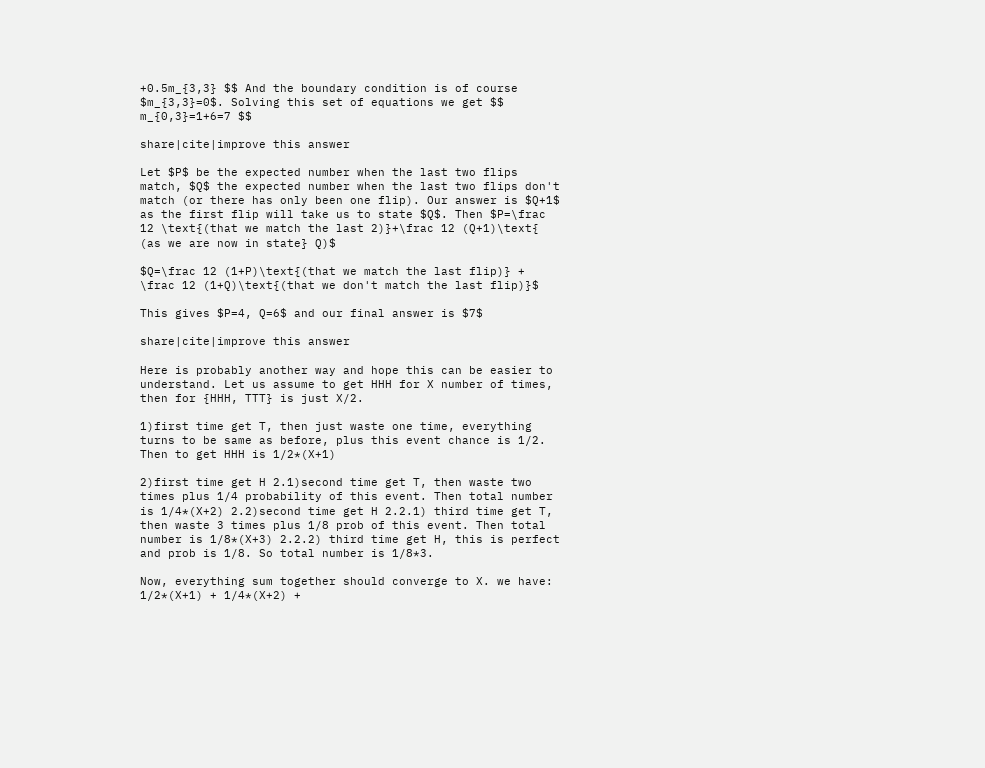+0.5m_{3,3} $$ And the boundary condition is of course $m_{3,3}=0$. Solving this set of equations we get $$ m_{0,3}=1+6=7 $$

share|cite|improve this answer

Let $P$ be the expected number when the last two flips match, $Q$ the expected number when the last two flips don't match (or there has only been one flip). Our answer is $Q+1$ as the first flip will take us to state $Q$. Then $P=\frac 12 \text{(that we match the last 2)}+\frac 12 (Q+1)\text{ (as we are now in state} Q)$

$Q=\frac 12 (1+P)\text{(that we match the last flip)} + \frac 12 (1+Q)\text{(that we don't match the last flip)}$

This gives $P=4, Q=6$ and our final answer is $7$

share|cite|improve this answer

Here is probably another way and hope this can be easier to understand. Let us assume to get HHH for X number of times, then for {HHH, TTT} is just X/2.

1)first time get T, then just waste one time, everything turns to be same as before, plus this event chance is 1/2. Then to get HHH is 1/2*(X+1)

2)first time get H 2.1)second time get T, then waste two times plus 1/4 probability of this event. Then total number is 1/4*(X+2) 2.2)second time get H 2.2.1) third time get T, then waste 3 times plus 1/8 prob of this event. Then total number is 1/8*(X+3) 2.2.2) third time get H, this is perfect and prob is 1/8. So total number is 1/8*3.

Now, everything sum together should converge to X. we have: 1/2*(X+1) + 1/4*(X+2) +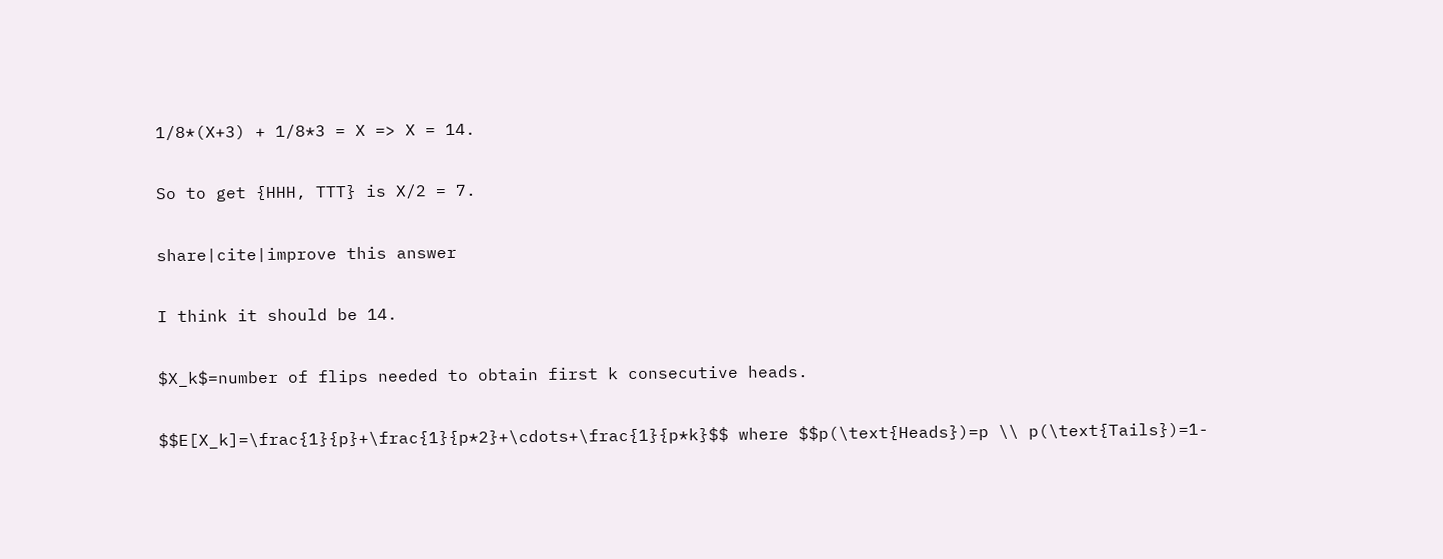1/8*(X+3) + 1/8*3 = X => X = 14.

So to get {HHH, TTT} is X/2 = 7.

share|cite|improve this answer

I think it should be 14.

$X_k$=number of flips needed to obtain first k consecutive heads.

$$E[X_k]=\frac{1}{p}+\frac{1}{p*2}+\cdots+\frac{1}{p*k}$$ where $$p(\text{Heads})=p \\ p(\text{Tails})=1-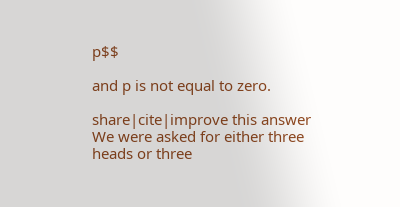p$$

and p is not equal to zero.

share|cite|improve this answer
We were asked for either three heads or three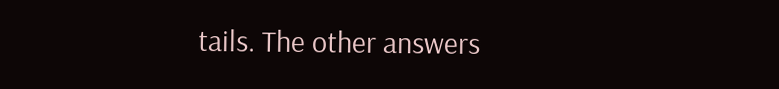tails. The other answers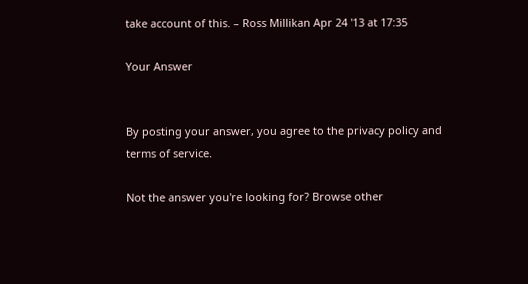take account of this. – Ross Millikan Apr 24 '13 at 17:35

Your Answer


By posting your answer, you agree to the privacy policy and terms of service.

Not the answer you're looking for? Browse other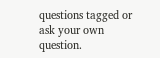questions tagged or ask your own question.